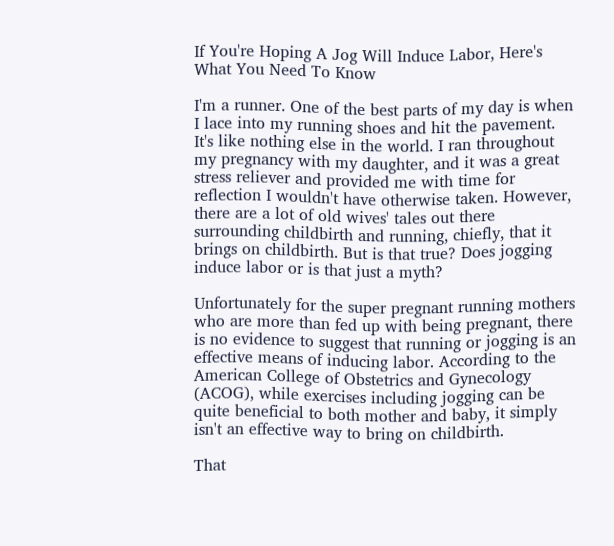If You're Hoping A Jog Will Induce Labor, Here's What You Need To Know

I'm a runner. One of the best parts of my day is when I lace into my running shoes and hit the pavement. It's like nothing else in the world. I ran throughout my pregnancy with my daughter, and it was a great stress reliever and provided me with time for reflection I wouldn't have otherwise taken. However, there are a lot of old wives' tales out there surrounding childbirth and running, chiefly, that it brings on childbirth. But is that true? Does jogging induce labor or is that just a myth?

Unfortunately for the super pregnant running mothers who are more than fed up with being pregnant, there is no evidence to suggest that running or jogging is an effective means of inducing labor. According to the American College of Obstetrics and Gynecology (ACOG), while exercises including jogging can be quite beneficial to both mother and baby, it simply isn't an effective way to bring on childbirth.

That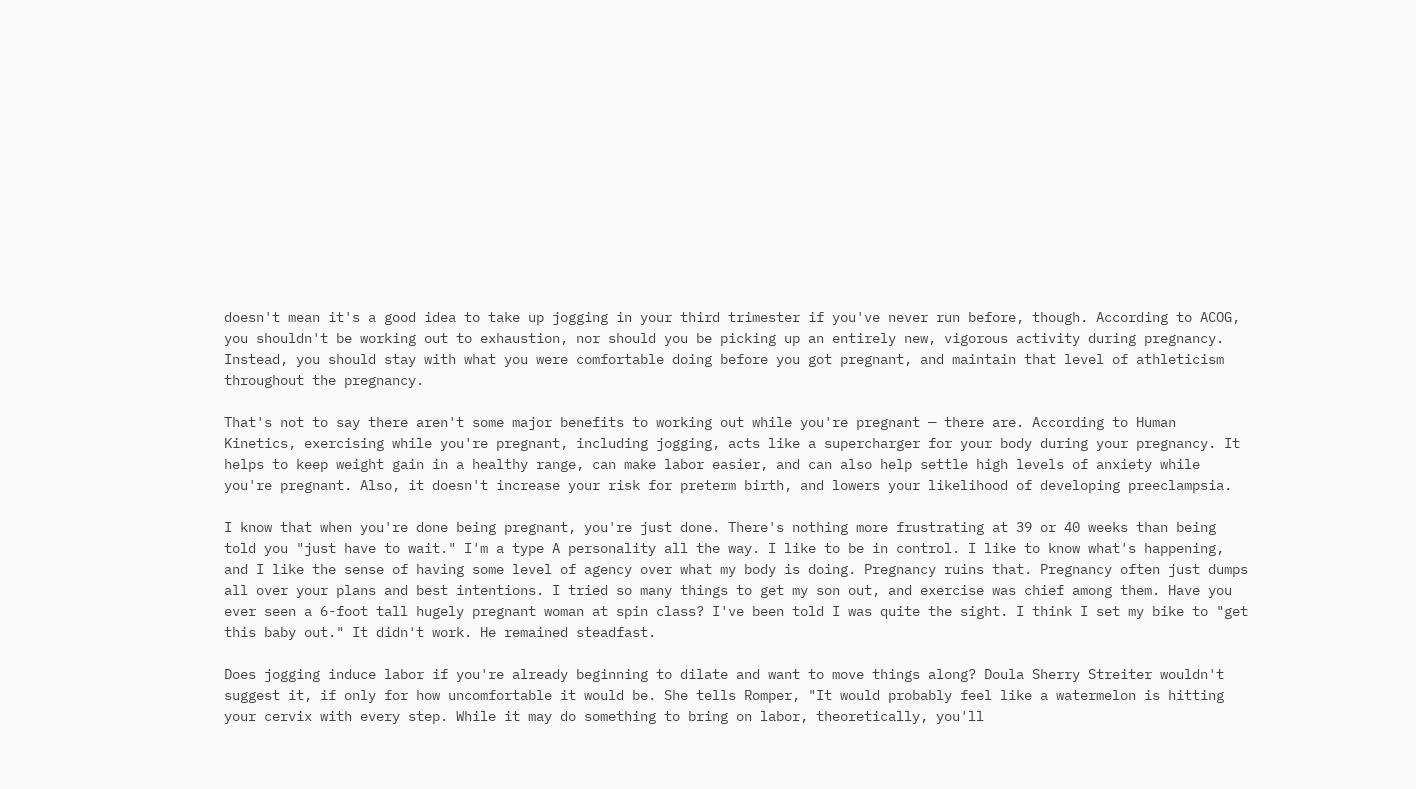doesn't mean it's a good idea to take up jogging in your third trimester if you've never run before, though. According to ACOG, you shouldn't be working out to exhaustion, nor should you be picking up an entirely new, vigorous activity during pregnancy. Instead, you should stay with what you were comfortable doing before you got pregnant, and maintain that level of athleticism throughout the pregnancy.

That's not to say there aren't some major benefits to working out while you're pregnant — there are. According to Human Kinetics, exercising while you're pregnant, including jogging, acts like a supercharger for your body during your pregnancy. It helps to keep weight gain in a healthy range, can make labor easier, and can also help settle high levels of anxiety while you're pregnant. Also, it doesn't increase your risk for preterm birth, and lowers your likelihood of developing preeclampsia.

I know that when you're done being pregnant, you're just done. There's nothing more frustrating at 39 or 40 weeks than being told you "just have to wait." I'm a type A personality all the way. I like to be in control. I like to know what's happening, and I like the sense of having some level of agency over what my body is doing. Pregnancy ruins that. Pregnancy often just dumps all over your plans and best intentions. I tried so many things to get my son out, and exercise was chief among them. Have you ever seen a 6-foot tall hugely pregnant woman at spin class? I've been told I was quite the sight. I think I set my bike to "get this baby out." It didn't work. He remained steadfast.

Does jogging induce labor if you're already beginning to dilate and want to move things along? Doula Sherry Streiter wouldn't suggest it, if only for how uncomfortable it would be. She tells Romper, "It would probably feel like a watermelon is hitting your cervix with every step. While it may do something to bring on labor, theoretically, you'll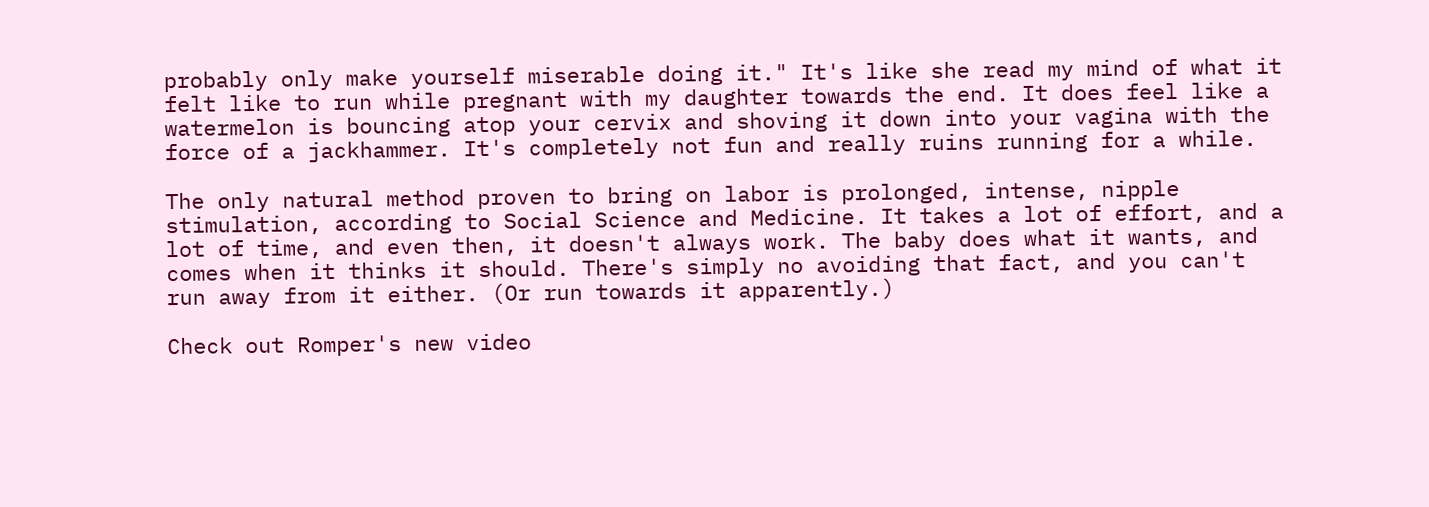probably only make yourself miserable doing it." It's like she read my mind of what it felt like to run while pregnant with my daughter towards the end. It does feel like a watermelon is bouncing atop your cervix and shoving it down into your vagina with the force of a jackhammer. It's completely not fun and really ruins running for a while.

The only natural method proven to bring on labor is prolonged, intense, nipple stimulation, according to Social Science and Medicine. It takes a lot of effort, and a lot of time, and even then, it doesn't always work. The baby does what it wants, and comes when it thinks it should. There's simply no avoiding that fact, and you can't run away from it either. (Or run towards it apparently.)

Check out Romper's new video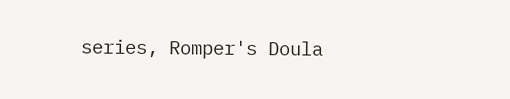series, Romper's Doula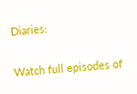Diaries:

Watch full episodes of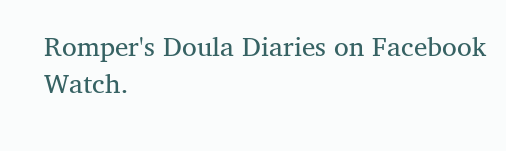Romper's Doula Diaries on Facebook Watch.